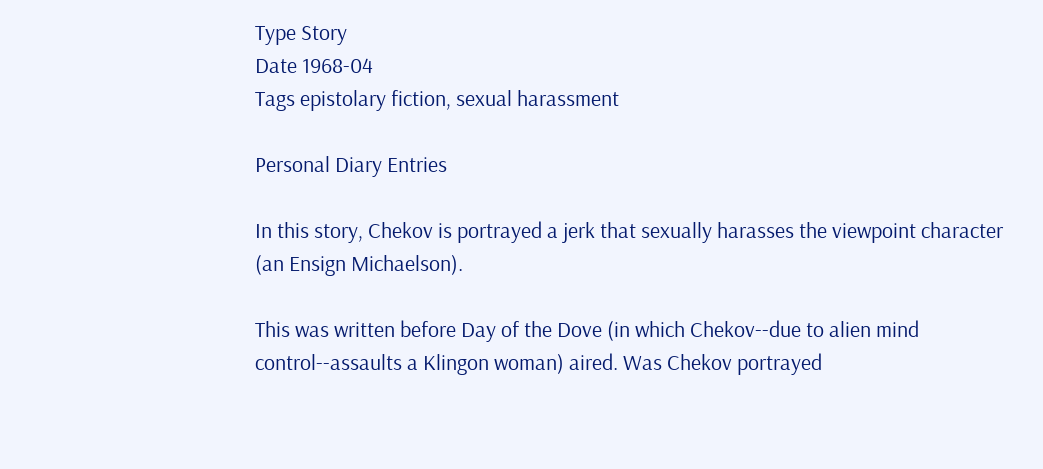Type Story
Date 1968-04
Tags epistolary fiction, sexual harassment

Personal Diary Entries

In this story, Chekov is portrayed a jerk that sexually harasses the viewpoint character (an Ensign Michaelson).

This was written before Day of the Dove (in which Chekov--due to alien mind control--assaults a Klingon woman) aired. Was Chekov portrayed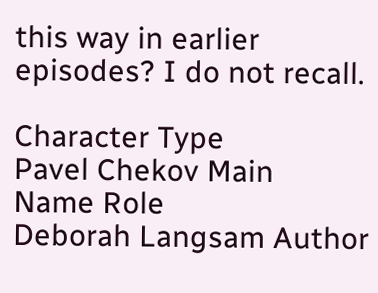this way in earlier episodes? I do not recall.

Character Type
Pavel Chekov Main
Name Role
Deborah Langsam Author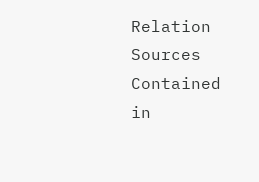Relation Sources
Contained in